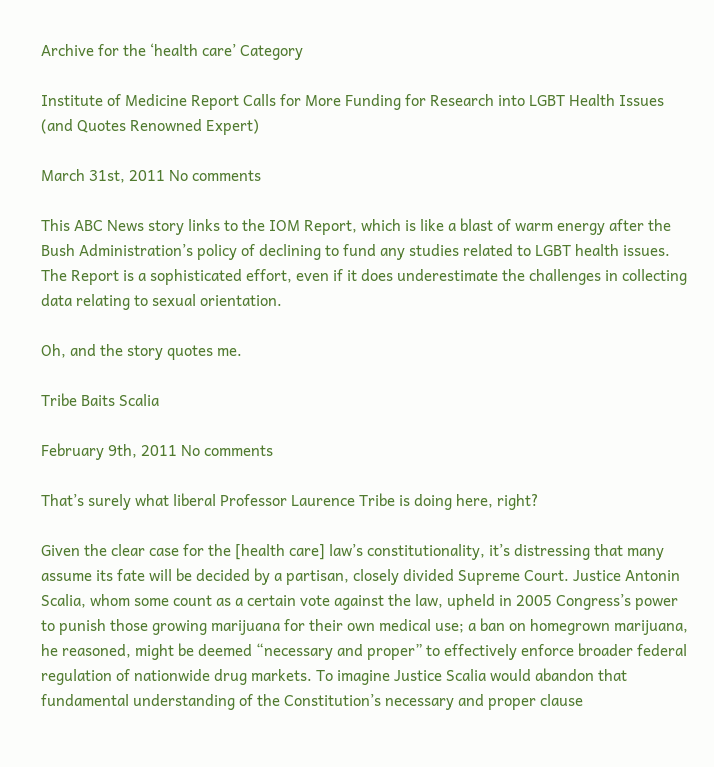Archive for the ‘health care’ Category

Institute of Medicine Report Calls for More Funding for Research into LGBT Health Issues (and Quotes Renowned Expert)

March 31st, 2011 No comments

This ABC News story links to the IOM Report, which is like a blast of warm energy after the Bush Administration’s policy of declining to fund any studies related to LGBT health issues. The Report is a sophisticated effort, even if it does underestimate the challenges in collecting data relating to sexual orientation.

Oh, and the story quotes me.

Tribe Baits Scalia

February 9th, 2011 No comments

That’s surely what liberal Professor Laurence Tribe is doing here, right?

Given the clear case for the [health care] law’s constitutionality, it’s distressing that many assume its fate will be decided by a partisan, closely divided Supreme Court. Justice Antonin Scalia, whom some count as a certain vote against the law, upheld in 2005 Congress’s power to punish those growing marijuana for their own medical use; a ban on homegrown marijuana, he reasoned, might be deemed “necessary and proper” to effectively enforce broader federal regulation of nationwide drug markets. To imagine Justice Scalia would abandon that fundamental understanding of the Constitution’s necessary and proper clause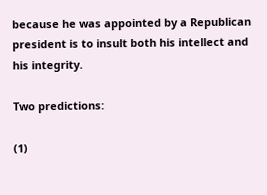because he was appointed by a Republican president is to insult both his intellect and his integrity.

Two predictions:

(1)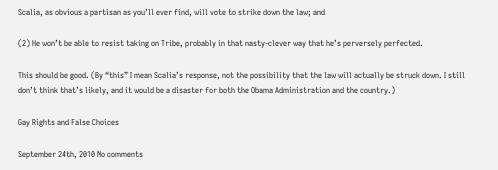Scalia, as obvious a partisan as you’ll ever find, will vote to strike down the law; and

(2) He won’t be able to resist taking on Tribe, probably in that nasty-clever way that he’s perversely perfected.

This should be good. (By “this” I mean Scalia’s response, not the possibility that the law will actually be struck down. I still don’t think that’s likely, and it would be a disaster for both the Obama Administration and the country.)

Gay Rights and False Choices

September 24th, 2010 No comments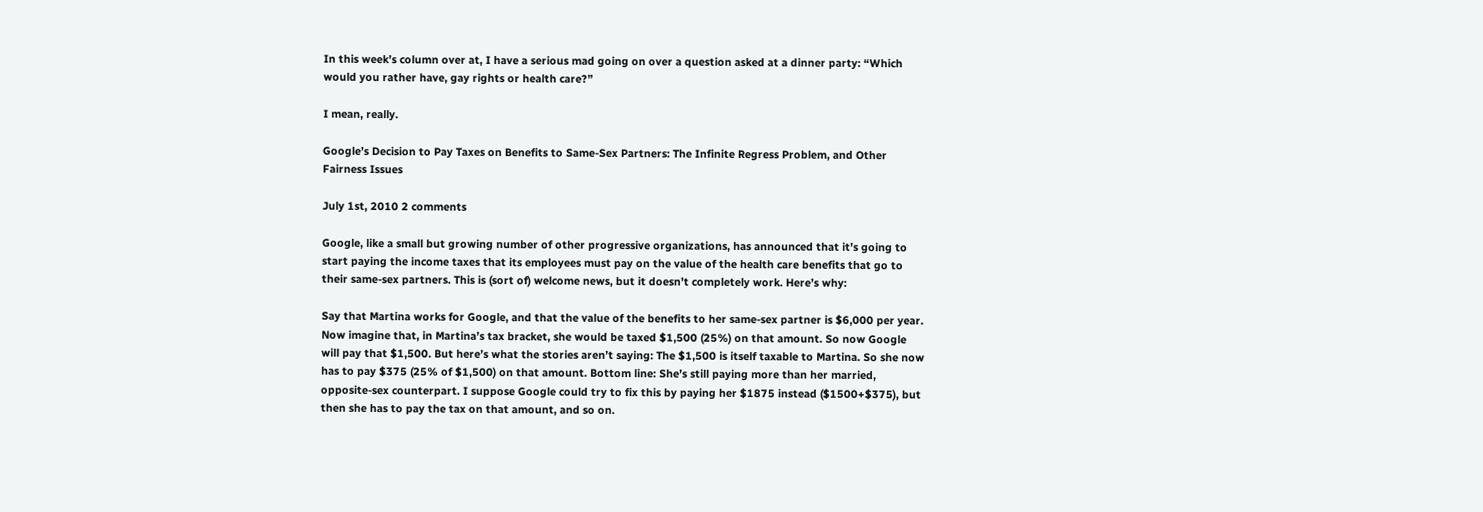In this week’s column over at, I have a serious mad going on over a question asked at a dinner party: “Which would you rather have, gay rights or health care?”

I mean, really.

Google’s Decision to Pay Taxes on Benefits to Same-Sex Partners: The Infinite Regress Problem, and Other Fairness Issues

July 1st, 2010 2 comments

Google, like a small but growing number of other progressive organizations, has announced that it’s going to start paying the income taxes that its employees must pay on the value of the health care benefits that go to their same-sex partners. This is (sort of) welcome news, but it doesn’t completely work. Here’s why:

Say that Martina works for Google, and that the value of the benefits to her same-sex partner is $6,000 per year. Now imagine that, in Martina’s tax bracket, she would be taxed $1,500 (25%) on that amount. So now Google will pay that $1,500. But here’s what the stories aren’t saying: The $1,500 is itself taxable to Martina. So she now has to pay $375 (25% of $1,500) on that amount. Bottom line: She’s still paying more than her married, opposite-sex counterpart. I suppose Google could try to fix this by paying her $1875 instead ($1500+$375), but then she has to pay the tax on that amount, and so on.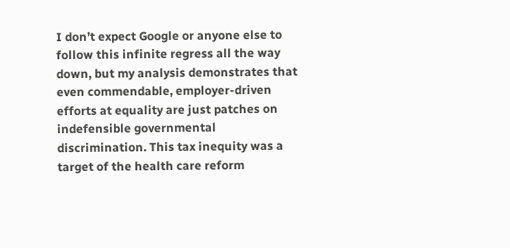I don’t expect Google or anyone else to follow this infinite regress all the way down, but my analysis demonstrates that even commendable, employer-driven efforts at equality are just patches on indefensible governmental discrimination. This tax inequity was a target of the health care reform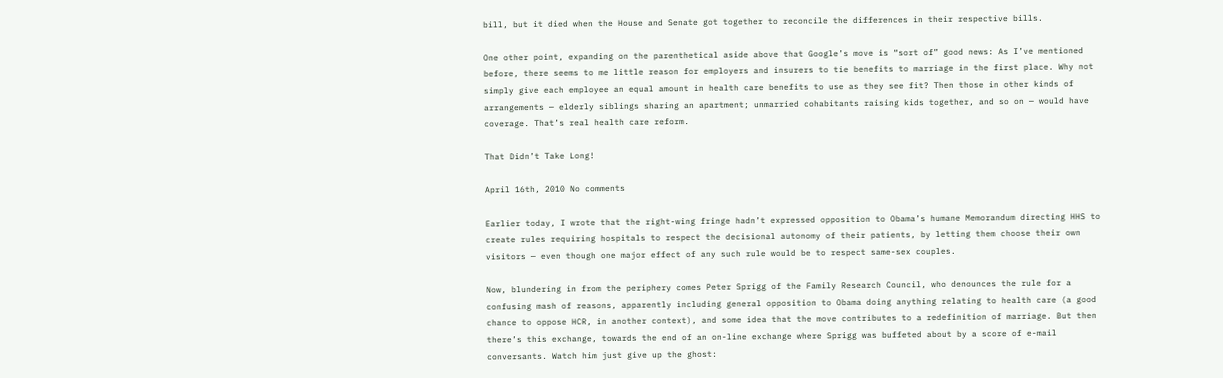bill, but it died when the House and Senate got together to reconcile the differences in their respective bills.

One other point, expanding on the parenthetical aside above that Google’s move is “sort of” good news: As I’ve mentioned before, there seems to me little reason for employers and insurers to tie benefits to marriage in the first place. Why not simply give each employee an equal amount in health care benefits to use as they see fit? Then those in other kinds of arrangements — elderly siblings sharing an apartment; unmarried cohabitants raising kids together, and so on — would have coverage. That’s real health care reform.

That Didn’t Take Long!

April 16th, 2010 No comments

Earlier today, I wrote that the right-wing fringe hadn’t expressed opposition to Obama’s humane Memorandum directing HHS to create rules requiring hospitals to respect the decisional autonomy of their patients, by letting them choose their own visitors — even though one major effect of any such rule would be to respect same-sex couples.

Now, blundering in from the periphery comes Peter Sprigg of the Family Research Council, who denounces the rule for a confusing mash of reasons, apparently including general opposition to Obama doing anything relating to health care (a good chance to oppose HCR, in another context), and some idea that the move contributes to a redefinition of marriage. But then there’s this exchange, towards the end of an on-line exchange where Sprigg was buffeted about by a score of e-mail conversants. Watch him just give up the ghost: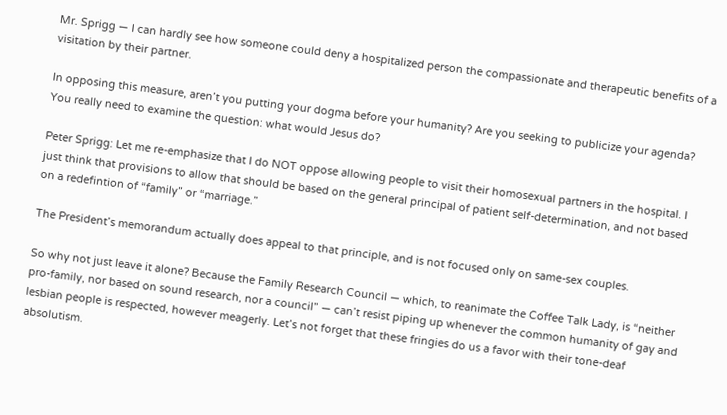Mr. Sprigg — I can hardly see how someone could deny a hospitalized person the compassionate and therapeutic benefits of a visitation by their partner.

In opposing this measure, aren’t you putting your dogma before your humanity? Are you seeking to publicize your agenda? You really need to examine the question: what would Jesus do?

Peter Sprigg: Let me re-emphasize that I do NOT oppose allowing people to visit their homosexual partners in the hospital. I just think that provisions to allow that should be based on the general principal of patient self-determination, and not based on a redefintion of “family” or “marriage.”

The President’s memorandum actually does appeal to that principle, and is not focused only on same-sex couples.

So why not just leave it alone? Because the Family Research Council — which, to reanimate the Coffee Talk Lady, is “neither pro-family, nor based on sound research, nor a council” — can’t resist piping up whenever the common humanity of gay and lesbian people is respected, however meagerly. Let’s not forget that these fringies do us a favor with their tone-deaf absolutism.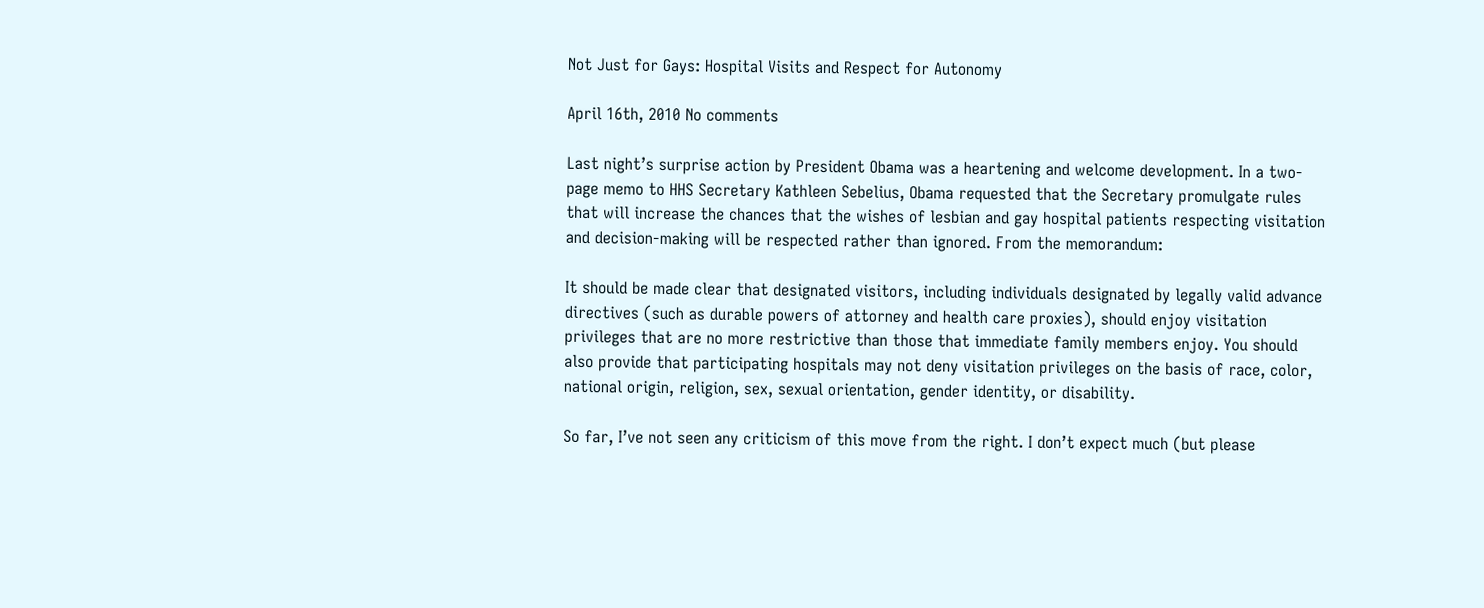Not Just for Gays: Hospital Visits and Respect for Autonomy

April 16th, 2010 No comments

Last night’s surprise action by President Obama was a heartening and welcome development. In a two-page memo to HHS Secretary Kathleen Sebelius, Obama requested that the Secretary promulgate rules that will increase the chances that the wishes of lesbian and gay hospital patients respecting visitation and decision-making will be respected rather than ignored. From the memorandum:

It should be made clear that designated visitors, including individuals designated by legally valid advance directives (such as durable powers of attorney and health care proxies), should enjoy visitation privileges that are no more restrictive than those that immediate family members enjoy. You should also provide that participating hospitals may not deny visitation privileges on the basis of race, color, national origin, religion, sex, sexual orientation, gender identity, or disability.

So far, I’ve not seen any criticism of this move from the right. I don’t expect much (but please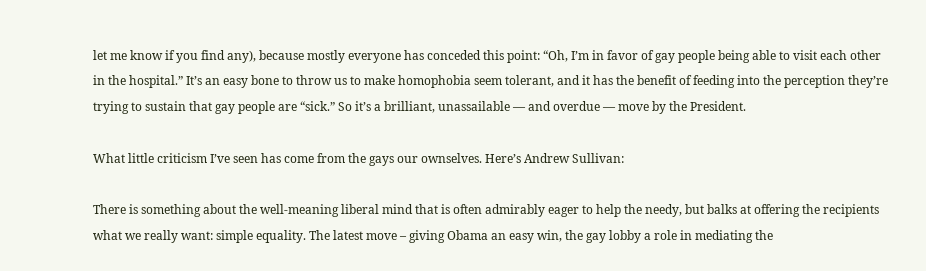let me know if you find any), because mostly everyone has conceded this point: “Oh, I’m in favor of gay people being able to visit each other in the hospital.” It’s an easy bone to throw us to make homophobia seem tolerant, and it has the benefit of feeding into the perception they’re trying to sustain that gay people are “sick.” So it’s a brilliant, unassailable — and overdue — move by the President.

What little criticism I’ve seen has come from the gays our ownselves. Here’s Andrew Sullivan:

There is something about the well-meaning liberal mind that is often admirably eager to help the needy, but balks at offering the recipients what we really want: simple equality. The latest move – giving Obama an easy win, the gay lobby a role in mediating the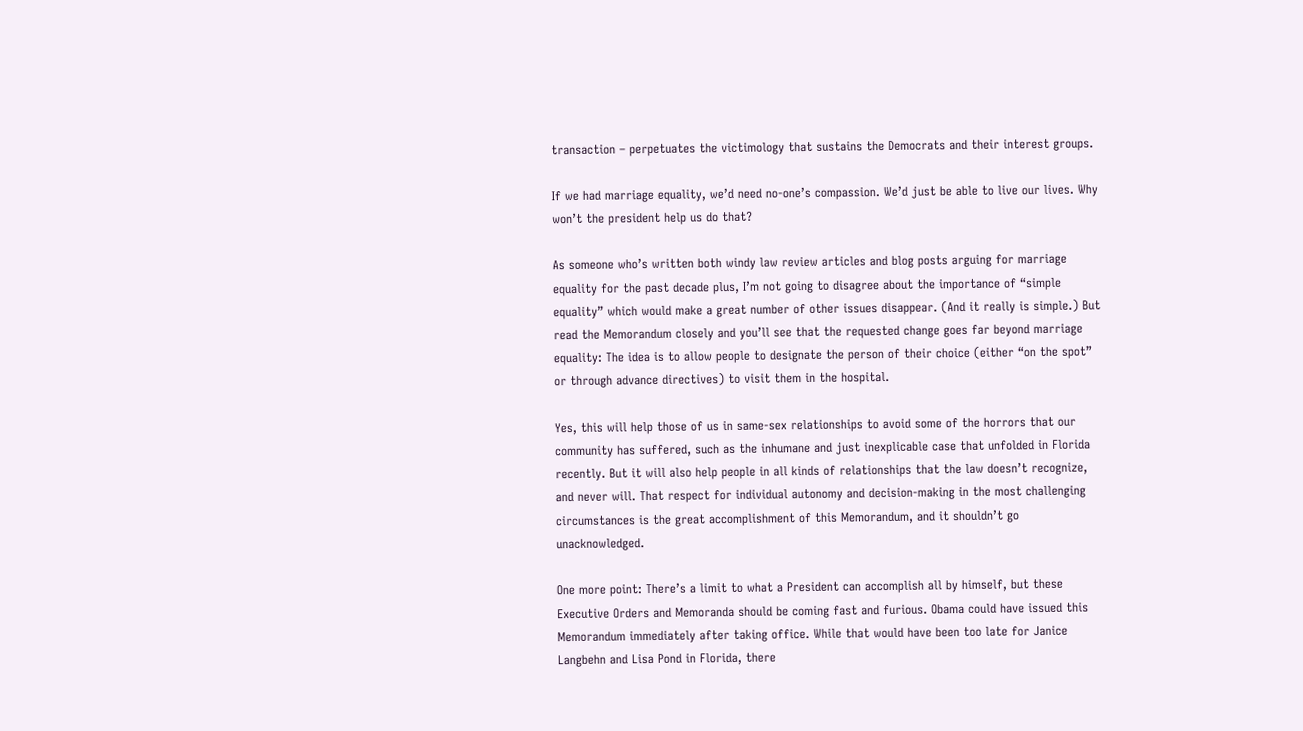transaction – perpetuates the victimology that sustains the Democrats and their interest groups.

If we had marriage equality, we’d need no-one’s compassion. We’d just be able to live our lives. Why won’t the president help us do that?

As someone who’s written both windy law review articles and blog posts arguing for marriage equality for the past decade plus, I’m not going to disagree about the importance of “simple equality” which would make a great number of other issues disappear. (And it really is simple.) But read the Memorandum closely and you’ll see that the requested change goes far beyond marriage equality: The idea is to allow people to designate the person of their choice (either “on the spot” or through advance directives) to visit them in the hospital.

Yes, this will help those of us in same-sex relationships to avoid some of the horrors that our community has suffered, such as the inhumane and just inexplicable case that unfolded in Florida recently. But it will also help people in all kinds of relationships that the law doesn’t recognize, and never will. That respect for individual autonomy and decision-making in the most challenging circumstances is the great accomplishment of this Memorandum, and it shouldn’t go unacknowledged.

One more point: There’s a limit to what a President can accomplish all by himself, but these Executive Orders and Memoranda should be coming fast and furious. Obama could have issued this Memorandum immediately after taking office. While that would have been too late for Janice Langbehn and Lisa Pond in Florida, there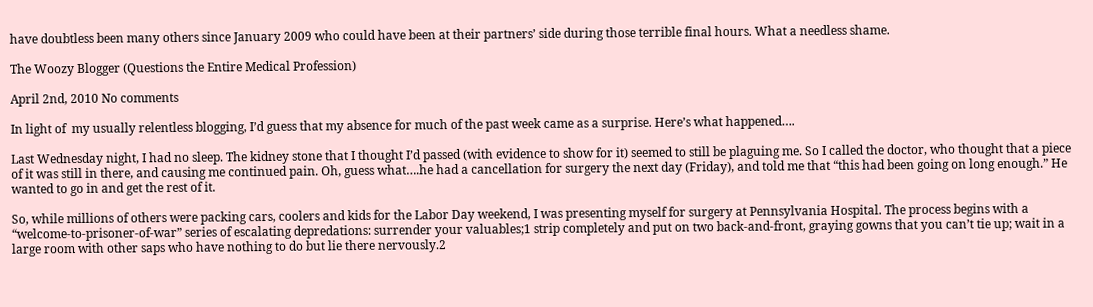have doubtless been many others since January 2009 who could have been at their partners’ side during those terrible final hours. What a needless shame.

The Woozy Blogger (Questions the Entire Medical Profession)

April 2nd, 2010 No comments

In light of  my usually relentless blogging, I’d guess that my absence for much of the past week came as a surprise. Here’s what happened….

Last Wednesday night, I had no sleep. The kidney stone that I thought I’d passed (with evidence to show for it) seemed to still be plaguing me. So I called the doctor, who thought that a piece of it was still in there, and causing me continued pain. Oh, guess what….he had a cancellation for surgery the next day (Friday), and told me that “this had been going on long enough.” He wanted to go in and get the rest of it.

So, while millions of others were packing cars, coolers and kids for the Labor Day weekend, I was presenting myself for surgery at Pennsylvania Hospital. The process begins with a “welcome-to-prisoner-of-war” series of escalating depredations: surrender your valuables;1 strip completely and put on two back-and-front, graying gowns that you can’t tie up; wait in a large room with other saps who have nothing to do but lie there nervously.2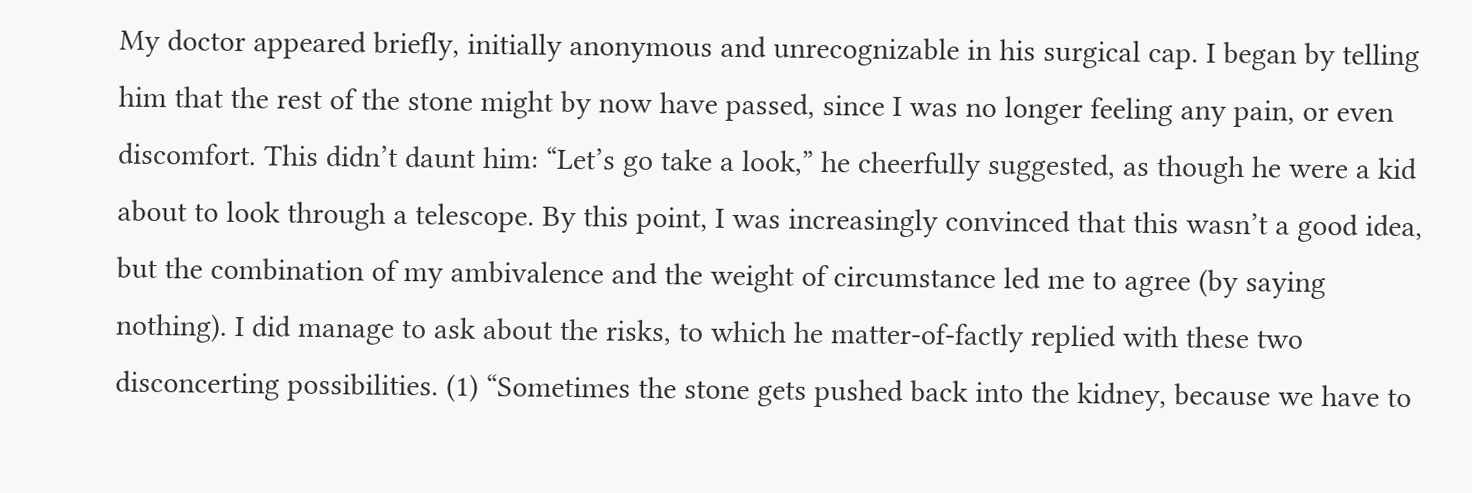My doctor appeared briefly, initially anonymous and unrecognizable in his surgical cap. I began by telling him that the rest of the stone might by now have passed, since I was no longer feeling any pain, or even discomfort. This didn’t daunt him: “Let’s go take a look,” he cheerfully suggested, as though he were a kid about to look through a telescope. By this point, I was increasingly convinced that this wasn’t a good idea, but the combination of my ambivalence and the weight of circumstance led me to agree (by saying nothing). I did manage to ask about the risks, to which he matter-of-factly replied with these two disconcerting possibilities. (1) “Sometimes the stone gets pushed back into the kidney, because we have to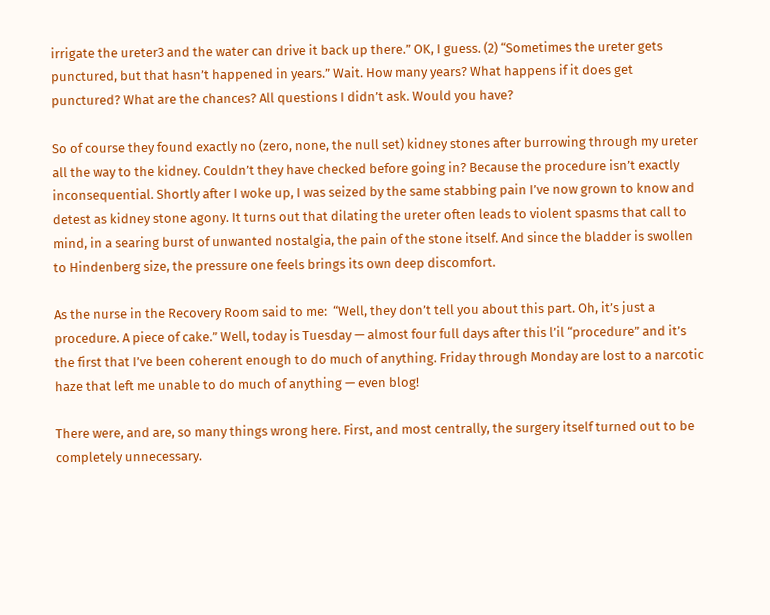irrigate the ureter3 and the water can drive it back up there.” OK, I guess. (2) “Sometimes the ureter gets punctured, but that hasn’t happened in years.” Wait. How many years? What happens if it does get punctured? What are the chances? All questions I didn’t ask. Would you have?

So of course they found exactly no (zero, none, the null set) kidney stones after burrowing through my ureter all the way to the kidney. Couldn’t they have checked before going in? Because the procedure isn’t exactly inconsequential. Shortly after I woke up, I was seized by the same stabbing pain I’ve now grown to know and detest as kidney stone agony. It turns out that dilating the ureter often leads to violent spasms that call to mind, in a searing burst of unwanted nostalgia, the pain of the stone itself. And since the bladder is swollen to Hindenberg size, the pressure one feels brings its own deep discomfort.

As the nurse in the Recovery Room said to me:  “Well, they don’t tell you about this part. Oh, it’s just a procedure. A piece of cake.” Well, today is Tuesday — almost four full days after this l’il “procedure” and it’s the first that I’ve been coherent enough to do much of anything. Friday through Monday are lost to a narcotic haze that left me unable to do much of anything — even blog!

There were, and are, so many things wrong here. First, and most centrally, the surgery itself turned out to be completely unnecessary.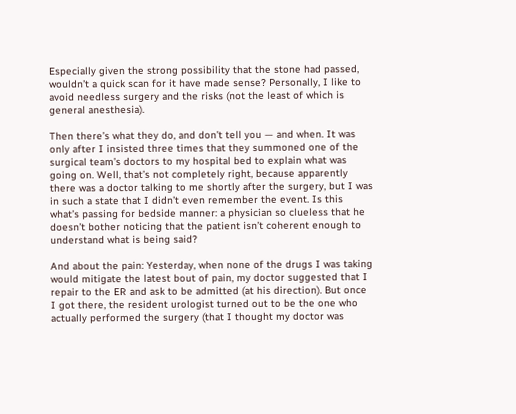Especially given the strong possibility that the stone had passed, wouldn’t a quick scan for it have made sense? Personally, I like to avoid needless surgery and the risks (not the least of which is general anesthesia).

Then there’s what they do, and don’t tell you — and when. It was only after I insisted three times that they summoned one of the surgical team’s doctors to my hospital bed to explain what was going on. Well, that’s not completely right, because apparently there was a doctor talking to me shortly after the surgery, but I was in such a state that I didn’t even remember the event. Is this what’s passing for bedside manner: a physician so clueless that he doesn’t bother noticing that the patient isn’t coherent enough to understand what is being said?

And about the pain: Yesterday, when none of the drugs I was taking would mitigate the latest bout of pain, my doctor suggested that I repair to the ER and ask to be admitted (at his direction). But once I got there, the resident urologist turned out to be the one who actually performed the surgery (that I thought my doctor was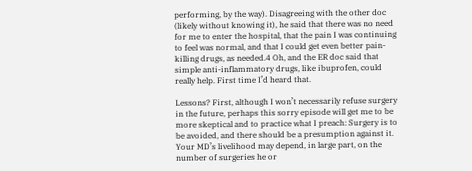performing, by the way). Disagreeing with the other doc (likely without knowing it), he said that there was no need for me to enter the hospital, that the pain I was continuing to feel was normal, and that I could get even better pain-killing drugs, as needed.4 Oh, and the ER doc said that simple anti-inflammatory drugs, like ibuprofen, could really help. First time I’d heard that.

Lessons? First, although I won’t necessarily refuse surgery in the future, perhaps this sorry episode will get me to be more skeptical and to practice what I preach: Surgery is to be avoided, and there should be a presumption against it. Your MD’s livelihood may depend, in large part, on the number of surgeries he or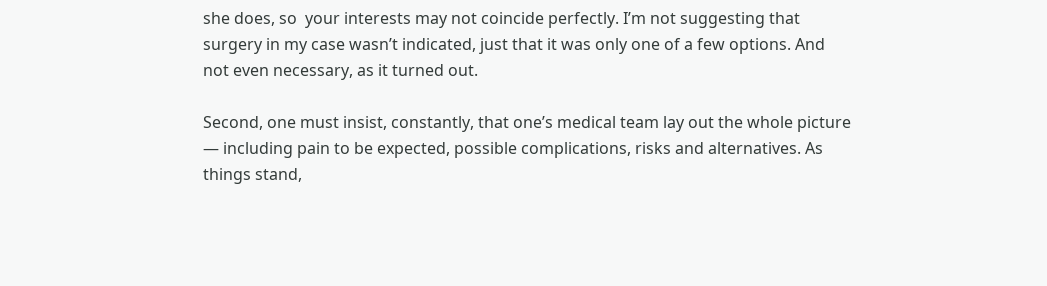she does, so  your interests may not coincide perfectly. I’m not suggesting that surgery in my case wasn’t indicated, just that it was only one of a few options. And not even necessary, as it turned out.

Second, one must insist, constantly, that one’s medical team lay out the whole picture — including pain to be expected, possible complications, risks and alternatives. As things stand,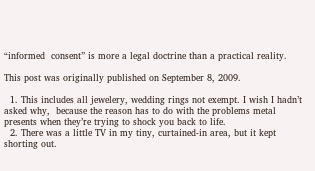“informed  consent” is more a legal doctrine than a practical reality.

This post was originally published on September 8, 2009.

  1. This includes all jewelery, wedding rings not exempt. I wish I hadn’t asked why,  because the reason has to do with the problems metal presents when they’re trying to shock you back to life.
  2. There was a little TV in my tiny, curtained-in area, but it kept shorting out.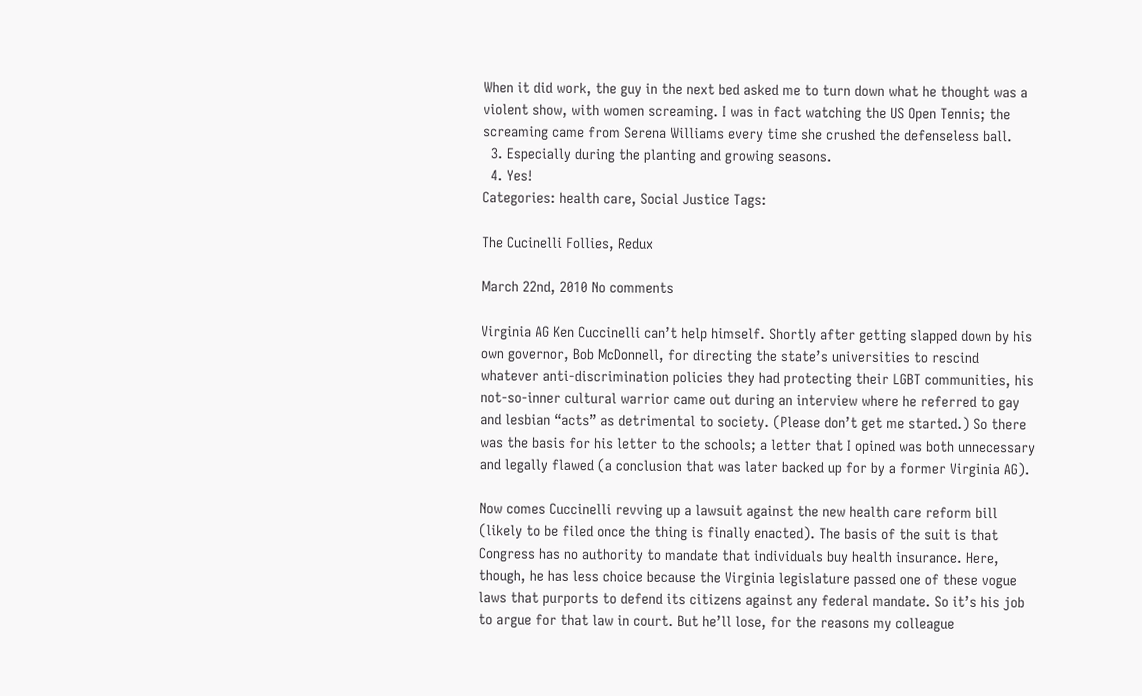When it did work, the guy in the next bed asked me to turn down what he thought was a violent show, with women screaming. I was in fact watching the US Open Tennis; the screaming came from Serena Williams every time she crushed the defenseless ball.
  3. Especially during the planting and growing seasons.
  4. Yes!
Categories: health care, Social Justice Tags:

The Cucinelli Follies, Redux

March 22nd, 2010 No comments

Virginia AG Ken Cuccinelli can’t help himself. Shortly after getting slapped down by his own governor, Bob McDonnell, for directing the state’s universities to rescind whatever anti-discrimination policies they had protecting their LGBT communities, his not-so-inner cultural warrior came out during an interview where he referred to gay and lesbian “acts” as detrimental to society. (Please don’t get me started.) So there was the basis for his letter to the schools; a letter that I opined was both unnecessary and legally flawed (a conclusion that was later backed up for by a former Virginia AG).

Now comes Cuccinelli revving up a lawsuit against the new health care reform bill (likely to be filed once the thing is finally enacted). The basis of the suit is that Congress has no authority to mandate that individuals buy health insurance. Here, though, he has less choice because the Virginia legislature passed one of these vogue laws that purports to defend its citizens against any federal mandate. So it’s his job to argue for that law in court. But he’ll lose, for the reasons my colleague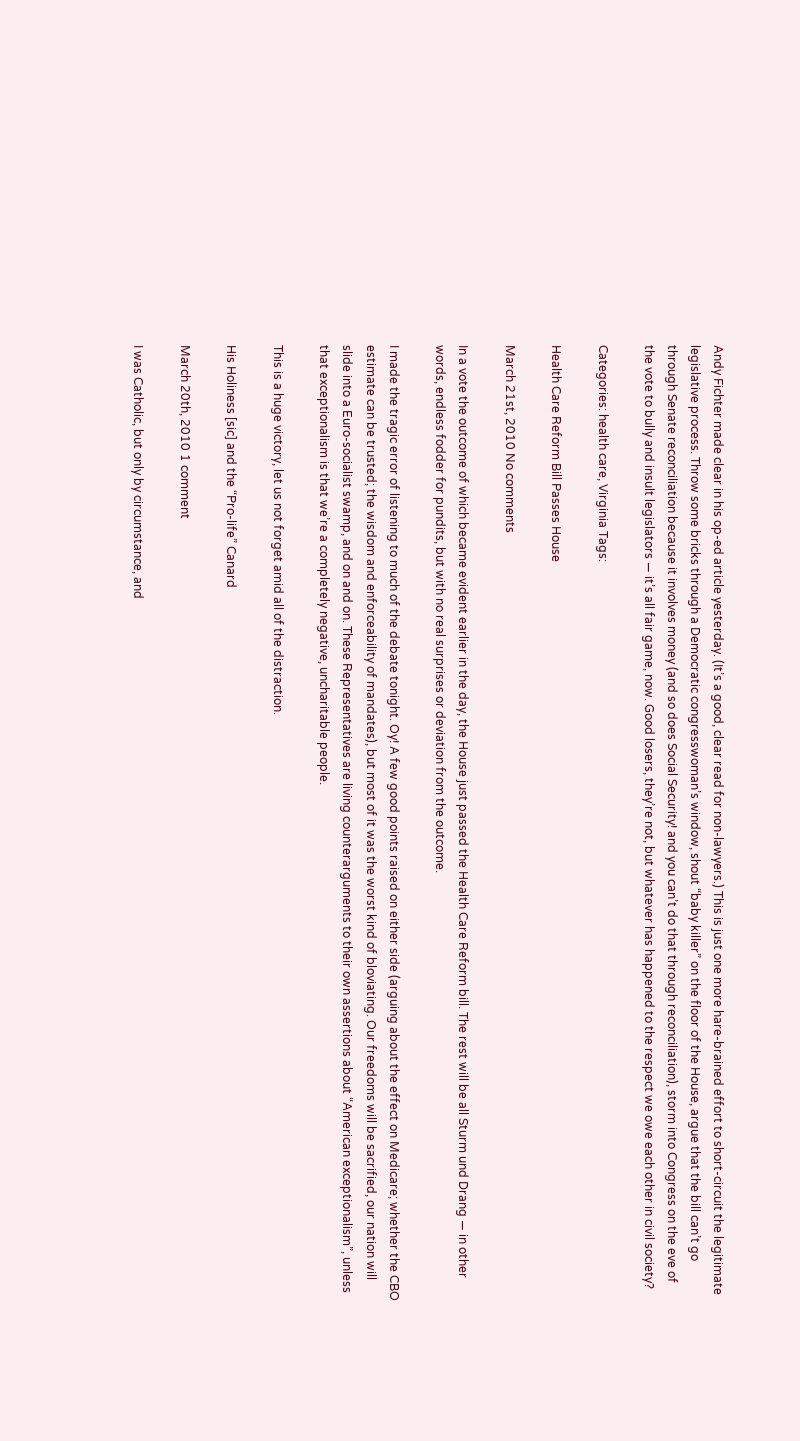Andy Fichter made clear in his op-ed article yesterday. (It’s a good, clear read for non-lawyers.) This is just one more hare-brained effort to short-circuit the legitimate legislative process. Throw some bricks through a Democratic congresswoman’s window, shout “baby killer” on the floor of the House, argue that the bill can’t go through Senate reconciliation because it involves money (and so does Social Security! and you can’t do that through reconciliation), storm into Congress on the eve of the vote to bully and insult legislators — it’s all fair game, now. Good losers, they’re not, but whatever has happened to the respect we owe each other in civil society?

Categories: health care, Virginia Tags:

Health Care Reform Bill Passes House

March 21st, 2010 No comments

In a vote the outcome of which became evident earlier in the day, the House just passed the Health Care Reform bill. The rest will be all Sturm und Drang — in other words, endless fodder for pundits, but with no real surprises or deviation from the outcome.

I made the tragic error of listening to much of the debate tonight. Oy! A few good points raised on either side (arguing about the effect on Medicare; whether the CBO estimate can be trusted; the wisdom and enforceability of mandates), but most of it was the worst kind of bloviating. Our freedoms will be sacrified, our nation will slide into a Euro-socialist swamp, and on and on. These Representatives are living counterarguments to their own assertions about “American exceptionalism”, unless that exceptionalism is that we’re a completely negative, uncharitable people.

This is a huge victory, let us not forget amid all of the distraction.

His Holiness [sic] and the “Pro-life” Canard

March 20th, 2010 1 comment

I was Catholic, but only by circumstance, and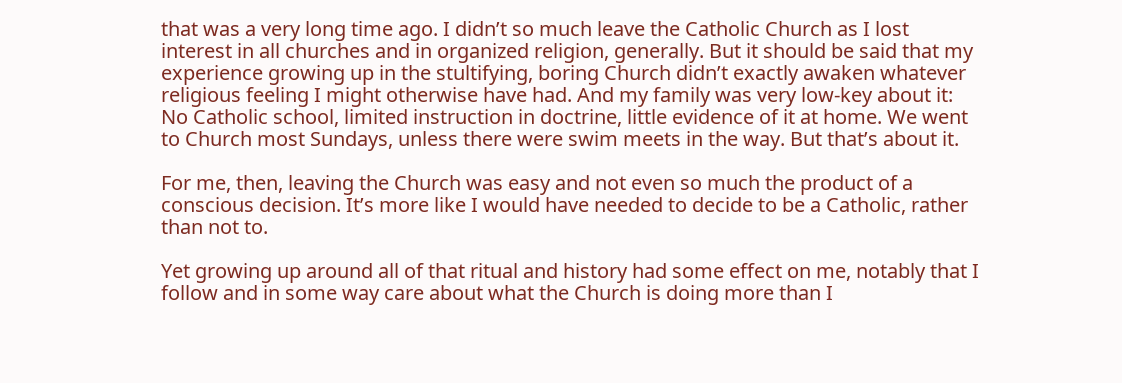that was a very long time ago. I didn’t so much leave the Catholic Church as I lost interest in all churches and in organized religion, generally. But it should be said that my experience growing up in the stultifying, boring Church didn’t exactly awaken whatever religious feeling I might otherwise have had. And my family was very low-key about it: No Catholic school, limited instruction in doctrine, little evidence of it at home. We went to Church most Sundays, unless there were swim meets in the way. But that’s about it.

For me, then, leaving the Church was easy and not even so much the product of a conscious decision. It’s more like I would have needed to decide to be a Catholic, rather than not to.

Yet growing up around all of that ritual and history had some effect on me, notably that I follow and in some way care about what the Church is doing more than I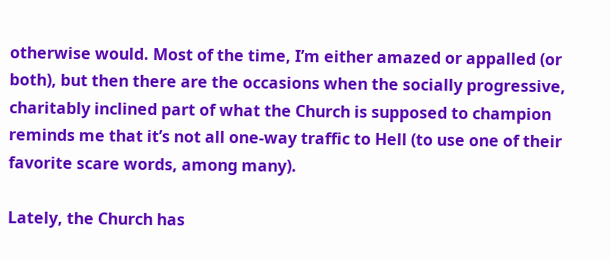otherwise would. Most of the time, I’m either amazed or appalled (or both), but then there are the occasions when the socially progressive, charitably inclined part of what the Church is supposed to champion reminds me that it’s not all one-way traffic to Hell (to use one of their favorite scare words, among many).

Lately, the Church has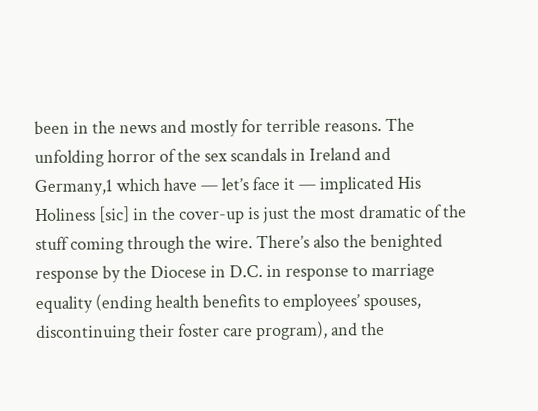been in the news and mostly for terrible reasons. The unfolding horror of the sex scandals in Ireland and Germany,1 which have — let’s face it — implicated His Holiness [sic] in the cover-up is just the most dramatic of the stuff coming through the wire. There’s also the benighted response by the Diocese in D.C. in response to marriage equality (ending health benefits to employees’ spouses, discontinuing their foster care program), and the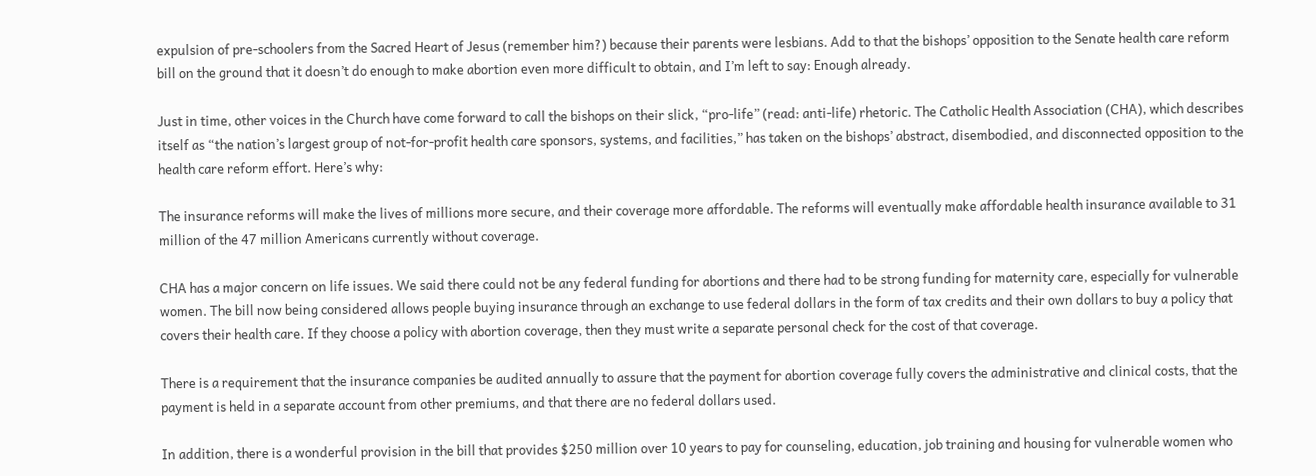expulsion of pre-schoolers from the Sacred Heart of Jesus (remember him?) because their parents were lesbians. Add to that the bishops’ opposition to the Senate health care reform bill on the ground that it doesn’t do enough to make abortion even more difficult to obtain, and I’m left to say: Enough already.

Just in time, other voices in the Church have come forward to call the bishops on their slick, “pro-life” (read: anti-life) rhetoric. The Catholic Health Association (CHA), which describes itself as “the nation’s largest group of not-for-profit health care sponsors, systems, and facilities,” has taken on the bishops’ abstract, disembodied, and disconnected opposition to the health care reform effort. Here’s why:

The insurance reforms will make the lives of millions more secure, and their coverage more affordable. The reforms will eventually make affordable health insurance available to 31 million of the 47 million Americans currently without coverage.

CHA has a major concern on life issues. We said there could not be any federal funding for abortions and there had to be strong funding for maternity care, especially for vulnerable women. The bill now being considered allows people buying insurance through an exchange to use federal dollars in the form of tax credits and their own dollars to buy a policy that covers their health care. If they choose a policy with abortion coverage, then they must write a separate personal check for the cost of that coverage.

There is a requirement that the insurance companies be audited annually to assure that the payment for abortion coverage fully covers the administrative and clinical costs, that the payment is held in a separate account from other premiums, and that there are no federal dollars used.

In addition, there is a wonderful provision in the bill that provides $250 million over 10 years to pay for counseling, education, job training and housing for vulnerable women who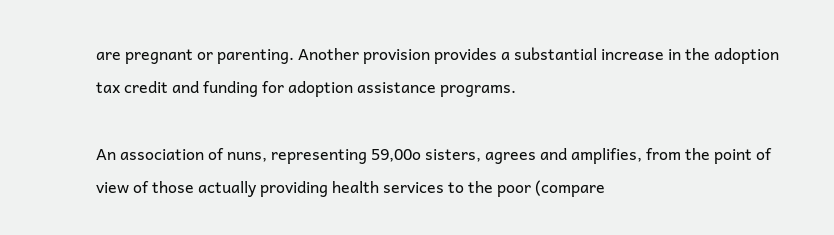are pregnant or parenting. Another provision provides a substantial increase in the adoption tax credit and funding for adoption assistance programs.

An association of nuns, representing 59,00o sisters, agrees and amplifies, from the point of view of those actually providing health services to the poor (compare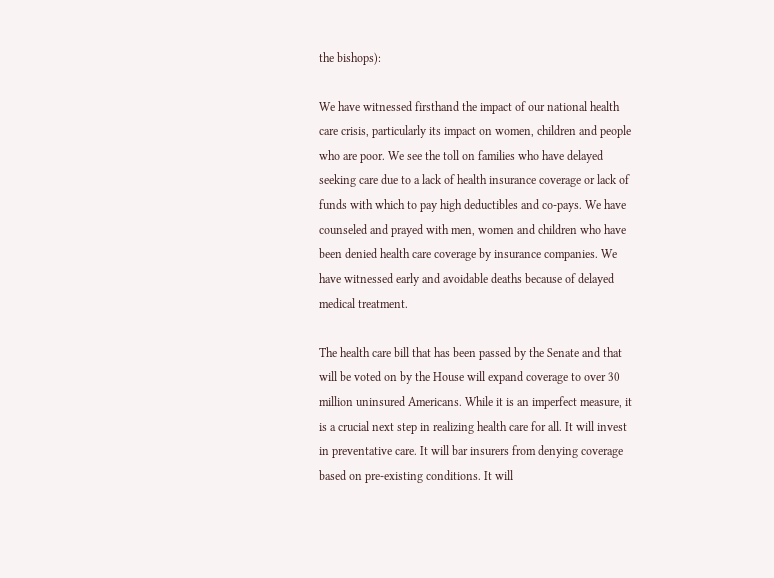the bishops):

We have witnessed firsthand the impact of our national health care crisis, particularly its impact on women, children and people who are poor. We see the toll on families who have delayed seeking care due to a lack of health insurance coverage or lack of funds with which to pay high deductibles and co-pays. We have counseled and prayed with men, women and children who have been denied health care coverage by insurance companies. We have witnessed early and avoidable deaths because of delayed medical treatment.

The health care bill that has been passed by the Senate and that will be voted on by the House will expand coverage to over 30 million uninsured Americans. While it is an imperfect measure, it is a crucial next step in realizing health care for all. It will invest in preventative care. It will bar insurers from denying coverage based on pre-existing conditions. It will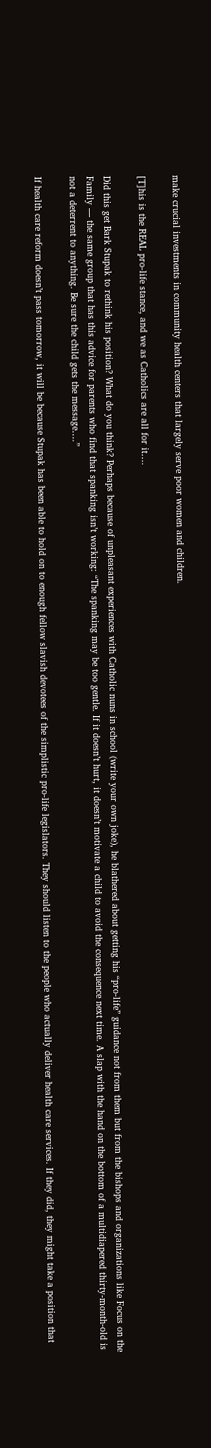make crucial investments in community health centers that largely serve poor women and children.

[T]his is the REAL pro-life stance, and we as Catholics are all for it….

Did this get Bark Stupak to rethink his position? What do you think? Perhaps because of unpleasant experiences with Catholic nuns in school (write your own joke), he blathered about getting his “pro-life” guidance not from them but from the bishops and organizations like Focus on the Family — the same group that has this advice for parents who find that spanking isn’t working: “The spanking may be too gentle. If it doesn’t hurt, it doesn’t motivate a child to avoid the consequence next time. A slap with the hand on the bottom of a multidiapered thirty-month-old is not a deterrent to anything. Be sure the child gets the message….”

If health care reform doesn’t pass tomorrow, it will be because Stupak has been able to hold on to enough fellow slavish devotees of the simplistic pro-life legislators. They should listen to the people who actually deliver health care services. If they did, they might take a position that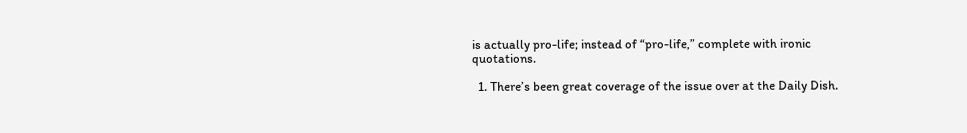is actually pro-life; instead of “pro-life,” complete with ironic quotations.

  1. There’s been great coverage of the issue over at the Daily Dish.